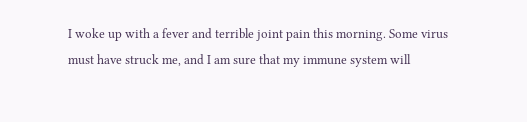I woke up with a fever and terrible joint pain this morning. Some virus must have struck me, and I am sure that my immune system will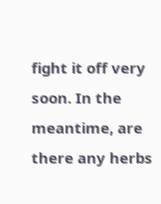fight it off very soon. In the meantime, are there any herbs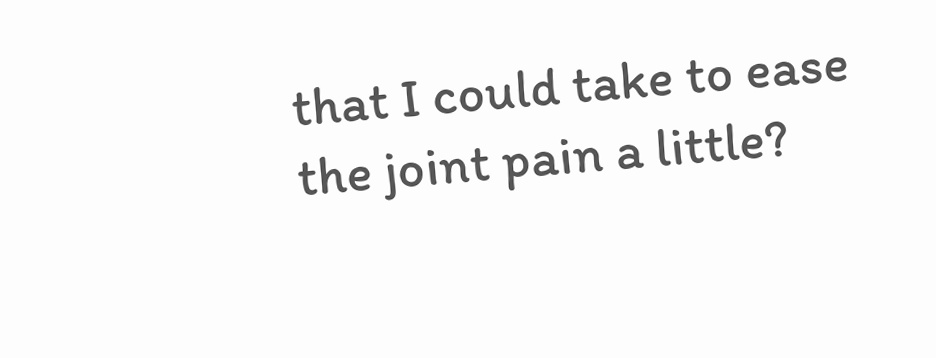that I could take to ease the joint pain a little?